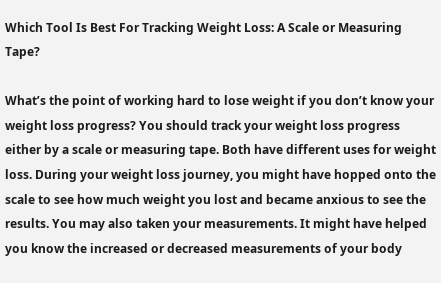Which Tool Is Best For Tracking Weight Loss: A Scale or Measuring Tape?

What’s the point of working hard to lose weight if you don’t know your weight loss progress? You should track your weight loss progress either by a scale or measuring tape. Both have different uses for weight loss. During your weight loss journey, you might have hopped onto the scale to see how much weight you lost and became anxious to see the results. You may also taken your measurements. It might have helped you know the increased or decreased measurements of your body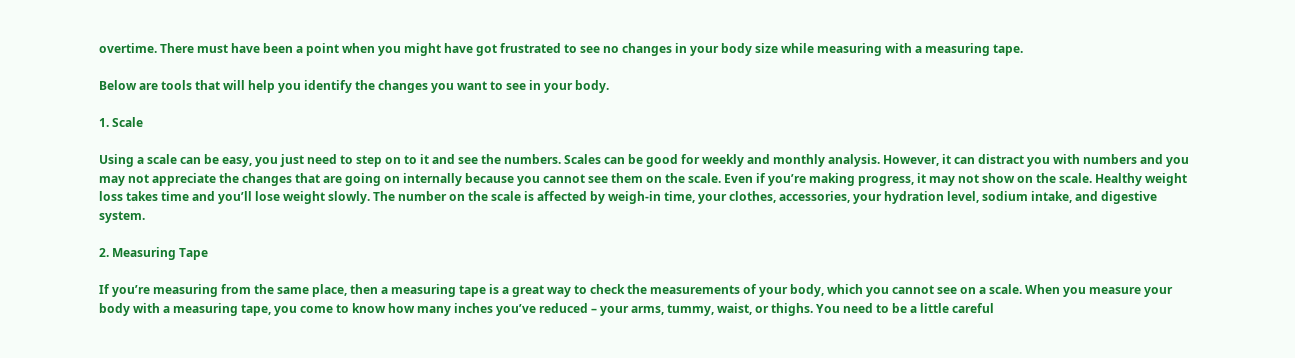overtime. There must have been a point when you might have got frustrated to see no changes in your body size while measuring with a measuring tape.

Below are tools that will help you identify the changes you want to see in your body.

1. Scale

Using a scale can be easy, you just need to step on to it and see the numbers. Scales can be good for weekly and monthly analysis. However, it can distract you with numbers and you may not appreciate the changes that are going on internally because you cannot see them on the scale. Even if you’re making progress, it may not show on the scale. Healthy weight loss takes time and you’ll lose weight slowly. The number on the scale is affected by weigh-in time, your clothes, accessories, your hydration level, sodium intake, and digestive system.

2. Measuring Tape

If you’re measuring from the same place, then a measuring tape is a great way to check the measurements of your body, which you cannot see on a scale. When you measure your body with a measuring tape, you come to know how many inches you’ve reduced – your arms, tummy, waist, or thighs. You need to be a little careful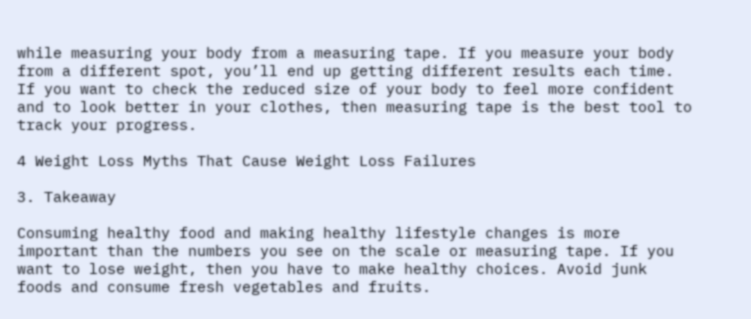while measuring your body from a measuring tape. If you measure your body from a different spot, you’ll end up getting different results each time. If you want to check the reduced size of your body to feel more confident and to look better in your clothes, then measuring tape is the best tool to track your progress.

4 Weight Loss Myths That Cause Weight Loss Failures

3. Takeaway

Consuming healthy food and making healthy lifestyle changes is more important than the numbers you see on the scale or measuring tape. If you want to lose weight, then you have to make healthy choices. Avoid junk foods and consume fresh vegetables and fruits.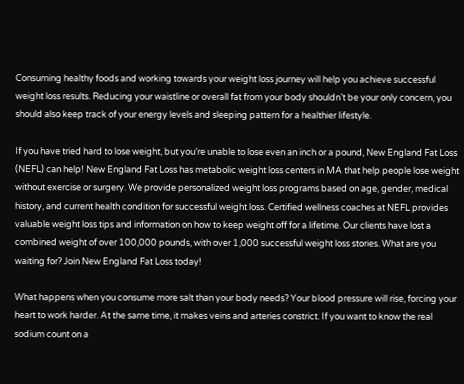Consuming healthy foods and working towards your weight loss journey will help you achieve successful weight loss results. Reducing your waistline or overall fat from your body shouldn’t be your only concern, you should also keep track of your energy levels and sleeping pattern for a healthier lifestyle.

If you have tried hard to lose weight, but you’re unable to lose even an inch or a pound, New England Fat Loss (NEFL) can help! New England Fat Loss has metabolic weight loss centers in MA that help people lose weight without exercise or surgery. We provide personalized weight loss programs based on age, gender, medical history, and current health condition for successful weight loss. Certified wellness coaches at NEFL provides valuable weight loss tips and information on how to keep weight off for a lifetime. Our clients have lost a combined weight of over 100,000 pounds, with over 1,000 successful weight loss stories. What are you waiting for? Join New England Fat Loss today!

What happens when you consume more salt than your body needs? Your blood pressure will rise, forcing your heart to work harder. At the same time, it makes veins and arteries constrict. If you want to know the real sodium count on a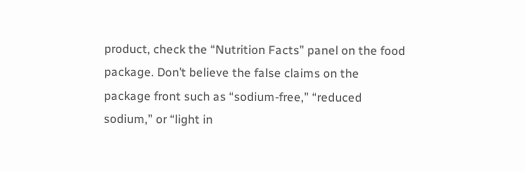product, check the “Nutrition Facts” panel on the food package. Don’t believe the false claims on the package front such as “sodium-free,” “reduced sodium,” or “light in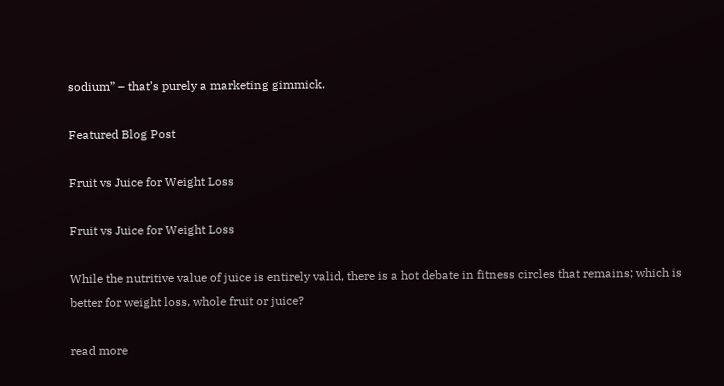sodium” – that’s purely a marketing gimmick.

Featured Blog Post

Fruit vs Juice for Weight Loss

Fruit vs Juice for Weight Loss

While the nutritive value of juice is entirely valid, there is a hot debate in fitness circles that remains; which is better for weight loss, whole fruit or juice?

read more